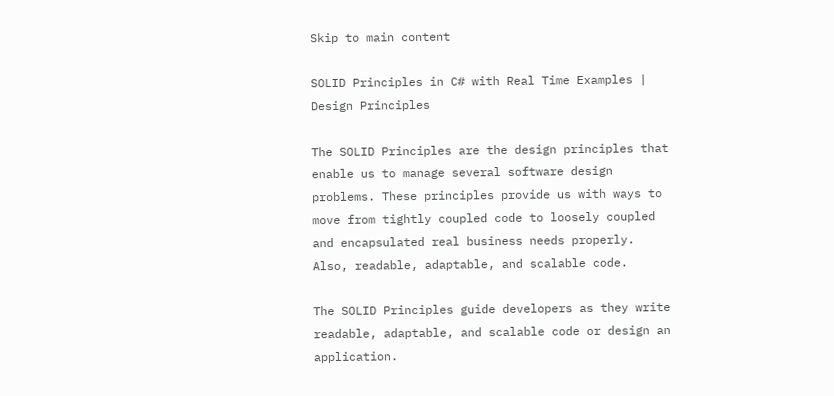Skip to main content

SOLID Principles in C# with Real Time Examples | Design Principles

The SOLID Principles are the design principles that enable us to manage several software design problems. These principles provide us with ways to move from tightly coupled code to loosely coupled and encapsulated real business needs properly. Also, readable, adaptable, and scalable code.

The SOLID Principles guide developers as they write readable, adaptable, and scalable code or design an application.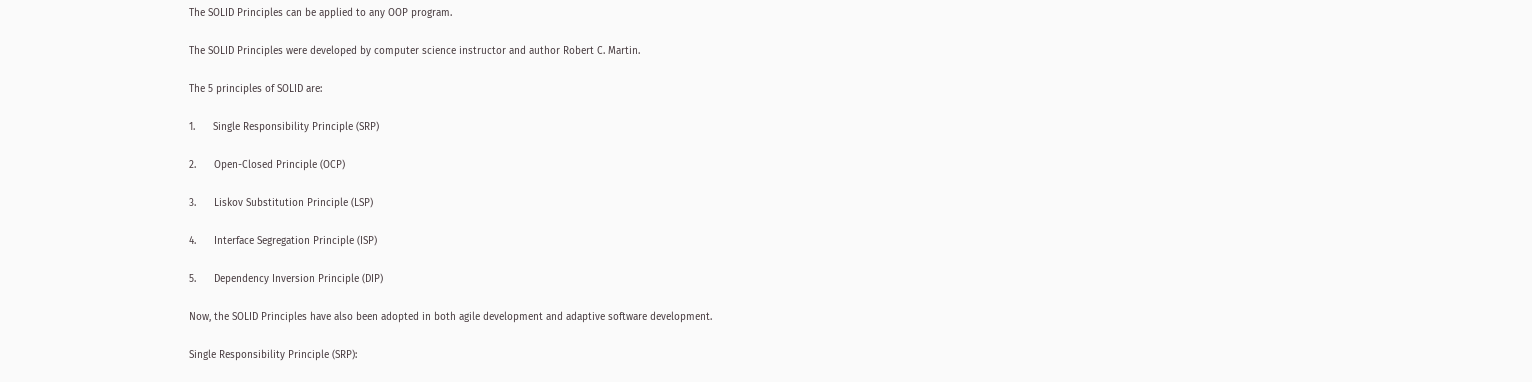The SOLID Principles can be applied to any OOP program.

The SOLID Principles were developed by computer science instructor and author Robert C. Martin.

The 5 principles of SOLID are:

1.      Single Responsibility Principle (SRP)

2.      Open-Closed Principle (OCP)

3.      Liskov Substitution Principle (LSP)

4.      Interface Segregation Principle (ISP)

5.      Dependency Inversion Principle (DIP)

Now, the SOLID Principles have also been adopted in both agile development and adaptive software development.

Single Responsibility Principle (SRP):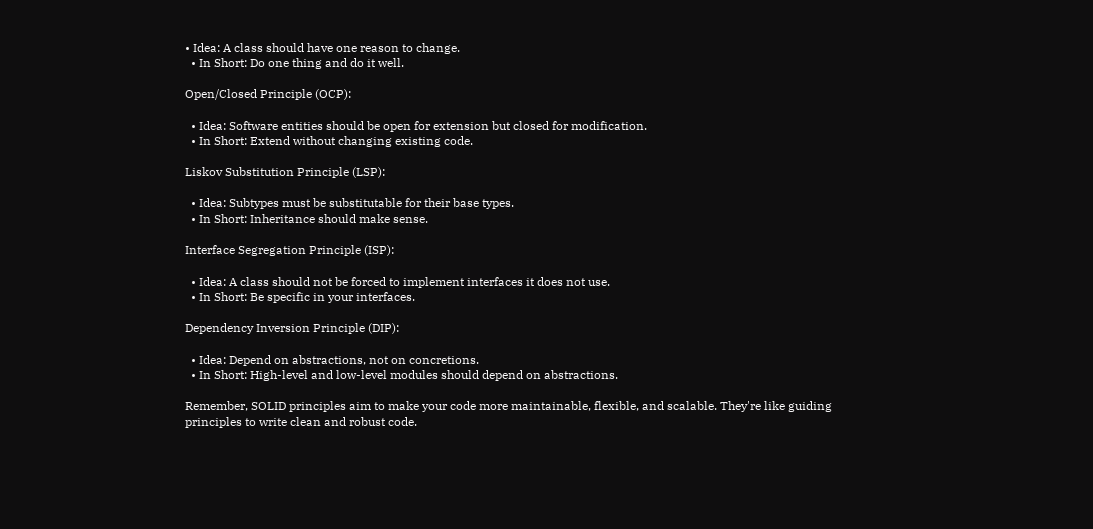• Idea: A class should have one reason to change.
  • In Short: Do one thing and do it well.

Open/Closed Principle (OCP):

  • Idea: Software entities should be open for extension but closed for modification.
  • In Short: Extend without changing existing code.

Liskov Substitution Principle (LSP):

  • Idea: Subtypes must be substitutable for their base types.
  • In Short: Inheritance should make sense.

Interface Segregation Principle (ISP):

  • Idea: A class should not be forced to implement interfaces it does not use.
  • In Short: Be specific in your interfaces.

Dependency Inversion Principle (DIP):

  • Idea: Depend on abstractions, not on concretions.
  • In Short: High-level and low-level modules should depend on abstractions.

Remember, SOLID principles aim to make your code more maintainable, flexible, and scalable. They're like guiding principles to write clean and robust code.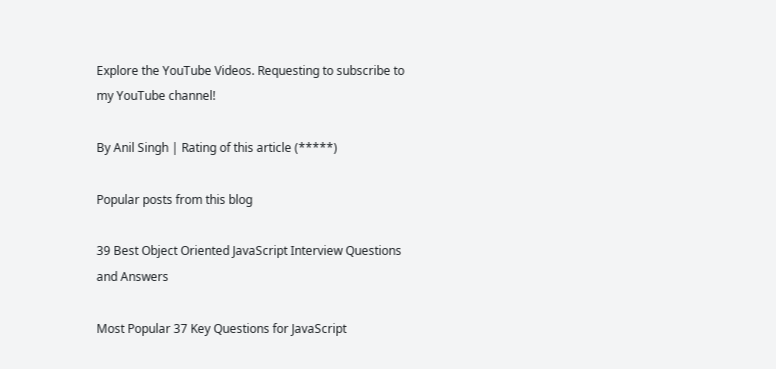Explore the YouTube Videos. Requesting to subscribe to my YouTube channel!

By Anil Singh | Rating of this article (*****)

Popular posts from this blog

39 Best Object Oriented JavaScript Interview Questions and Answers

Most Popular 37 Key Questions for JavaScript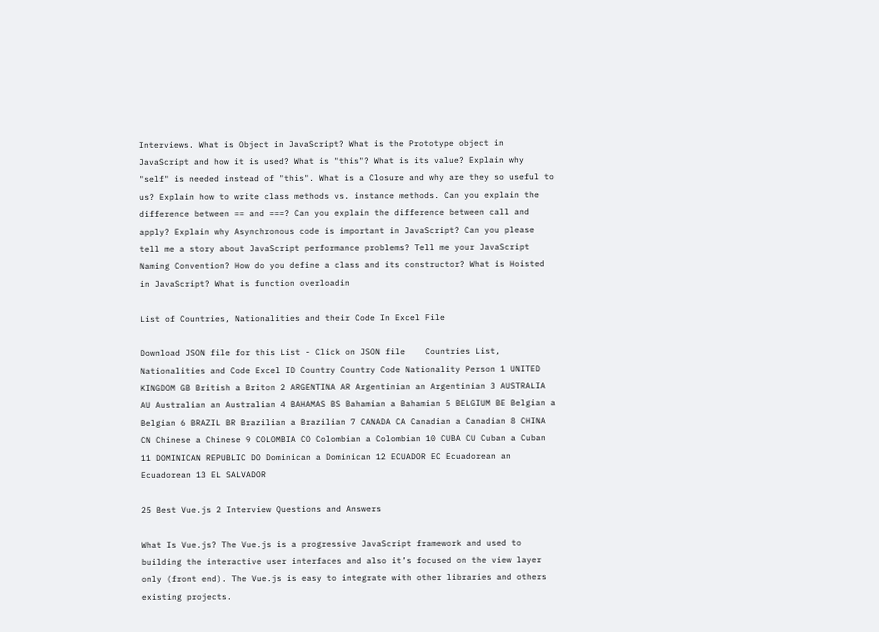Interviews. What is Object in JavaScript? What is the Prototype object in JavaScript and how it is used? What is "this"? What is its value? Explain why "self" is needed instead of "this". What is a Closure and why are they so useful to us? Explain how to write class methods vs. instance methods. Can you explain the difference between == and ===? Can you explain the difference between call and apply? Explain why Asynchronous code is important in JavaScript? Can you please tell me a story about JavaScript performance problems? Tell me your JavaScript Naming Convention? How do you define a class and its constructor? What is Hoisted in JavaScript? What is function overloadin

List of Countries, Nationalities and their Code In Excel File

Download JSON file for this List - Click on JSON file    Countries List, Nationalities and Code Excel ID Country Country Code Nationality Person 1 UNITED KINGDOM GB British a Briton 2 ARGENTINA AR Argentinian an Argentinian 3 AUSTRALIA AU Australian an Australian 4 BAHAMAS BS Bahamian a Bahamian 5 BELGIUM BE Belgian a Belgian 6 BRAZIL BR Brazilian a Brazilian 7 CANADA CA Canadian a Canadian 8 CHINA CN Chinese a Chinese 9 COLOMBIA CO Colombian a Colombian 10 CUBA CU Cuban a Cuban 11 DOMINICAN REPUBLIC DO Dominican a Dominican 12 ECUADOR EC Ecuadorean an Ecuadorean 13 EL SALVADOR

25 Best Vue.js 2 Interview Questions and Answers

What Is Vue.js? The Vue.js is a progressive JavaScript framework and used to building the interactive user interfaces and also it’s focused on the view layer only (front end). The Vue.js is easy to integrate with other libraries and others existing projects.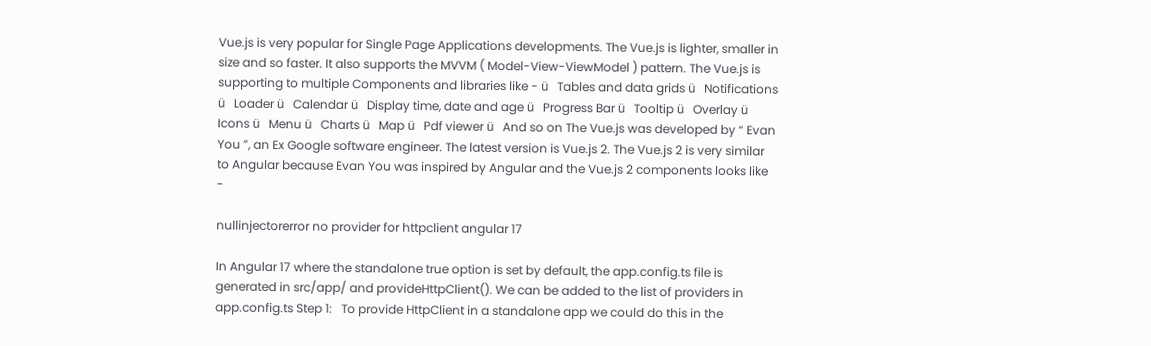Vue.js is very popular for Single Page Applications developments. The Vue.js is lighter, smaller in size and so faster. It also supports the MVVM ( Model-View-ViewModel ) pattern. The Vue.js is supporting to multiple Components and libraries like - ü   Tables and data grids ü   Notifications ü   Loader ü   Calendar ü   Display time, date and age ü   Progress Bar ü   Tooltip ü   Overlay ü   Icons ü   Menu ü   Charts ü   Map ü   Pdf viewer ü   And so on The Vue.js was developed by “ Evan You ”, an Ex Google software engineer. The latest version is Vue.js 2. The Vue.js 2 is very similar to Angular because Evan You was inspired by Angular and the Vue.js 2 components looks like -

nullinjectorerror no provider for httpclient angular 17

In Angular 17 where the standalone true option is set by default, the app.config.ts file is generated in src/app/ and provideHttpClient(). We can be added to the list of providers in app.config.ts Step 1:   To provide HttpClient in a standalone app we could do this in the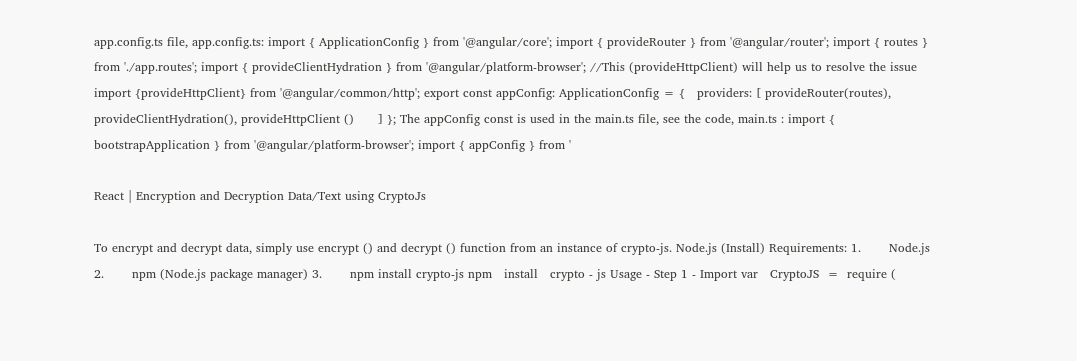app.config.ts file, app.config.ts: import { ApplicationConfig } from '@angular/core'; import { provideRouter } from '@angular/router'; import { routes } from './app.routes'; import { provideClientHydration } from '@angular/platform-browser'; //This (provideHttpClient) will help us to resolve the issue  import {provideHttpClient} from '@angular/common/http'; export const appConfig: ApplicationConfig = {   providers: [ provideRouter(routes),  provideClientHydration(), provideHttpClient ()      ] }; The appConfig const is used in the main.ts file, see the code, main.ts : import { bootstrapApplication } from '@angular/platform-browser'; import { appConfig } from '

React | Encryption and Decryption Data/Text using CryptoJs

To encrypt and decrypt data, simply use encrypt () and decrypt () function from an instance of crypto-js. Node.js (Install) Requirements: 1.       Node.js 2.       npm (Node.js package manager) 3.       npm install crypto-js npm   install   crypto - js Usage - Step 1 - Import var   CryptoJS  =  require (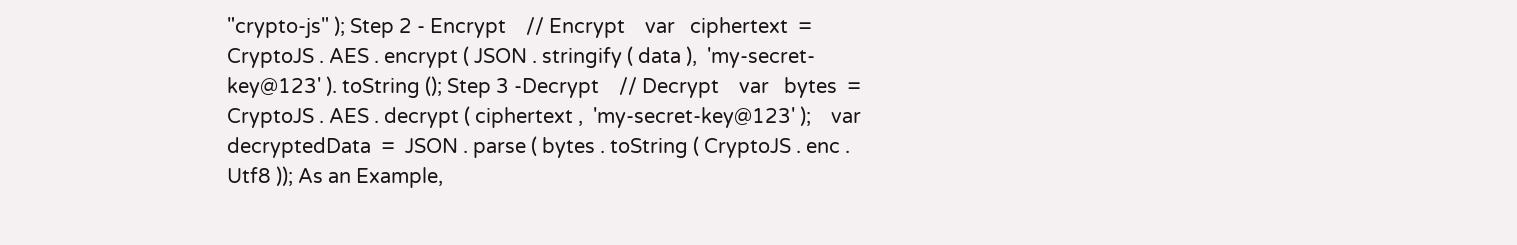"crypto-js" ); Step 2 - Encrypt    // Encrypt    var   ciphertext  =  CryptoJS . AES . encrypt ( JSON . stringify ( data ),  'my-secret-key@123' ). toString (); Step 3 -Decrypt    // Decrypt    var   bytes  =  CryptoJS . AES . decrypt ( ciphertext ,  'my-secret-key@123' );    var   decryptedData  =  JSON . parse ( bytes . toString ( CryptoJS . enc . Utf8 )); As an Example,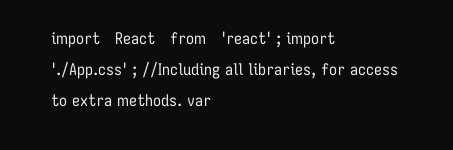import   React   from   'react' ; import   './App.css' ; //Including all libraries, for access to extra methods. var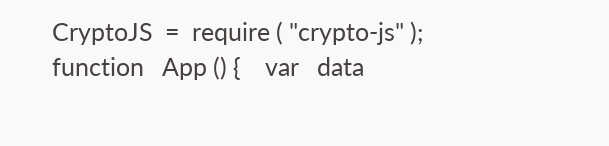CryptoJS  =  require ( "crypto-js" ); function   App () {    var   data